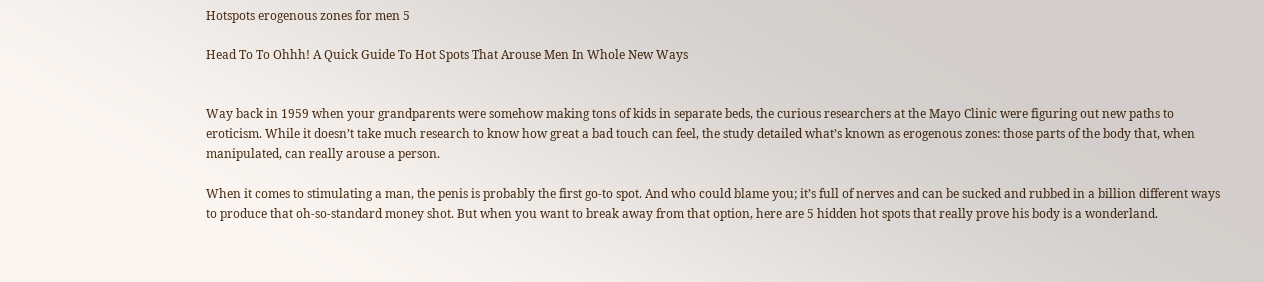Hotspots erogenous zones for men 5

Head To To Ohhh! A Quick Guide To Hot Spots That Arouse Men In Whole New Ways


Way back in 1959 when your grandparents were somehow making tons of kids in separate beds, the curious researchers at the Mayo Clinic were figuring out new paths to eroticism. While it doesn’t take much research to know how great a bad touch can feel, the study detailed what’s known as erogenous zones: those parts of the body that, when manipulated, can really arouse a person.

When it comes to stimulating a man, the penis is probably the first go-to spot. And who could blame you; it’s full of nerves and can be sucked and rubbed in a billion different ways to produce that oh-so-standard money shot. But when you want to break away from that option, here are 5 hidden hot spots that really prove his body is a wonderland.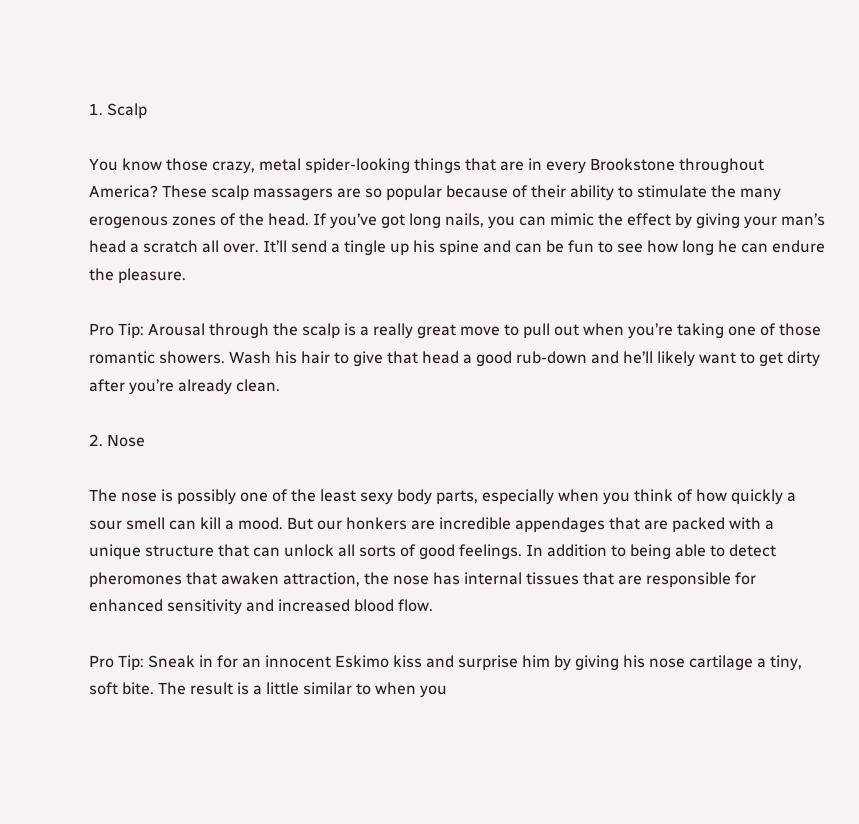1. Scalp

You know those crazy, metal spider-looking things that are in every Brookstone throughout America? These scalp massagers are so popular because of their ability to stimulate the many erogenous zones of the head. If you’ve got long nails, you can mimic the effect by giving your man’s head a scratch all over. It’ll send a tingle up his spine and can be fun to see how long he can endure the pleasure.

Pro Tip: Arousal through the scalp is a really great move to pull out when you’re taking one of those romantic showers. Wash his hair to give that head a good rub-down and he’ll likely want to get dirty after you’re already clean.

2. Nose

The nose is possibly one of the least sexy body parts, especially when you think of how quickly a sour smell can kill a mood. But our honkers are incredible appendages that are packed with a unique structure that can unlock all sorts of good feelings. In addition to being able to detect pheromones that awaken attraction, the nose has internal tissues that are responsible for enhanced sensitivity and increased blood flow.

Pro Tip: Sneak in for an innocent Eskimo kiss and surprise him by giving his nose cartilage a tiny, soft bite. The result is a little similar to when you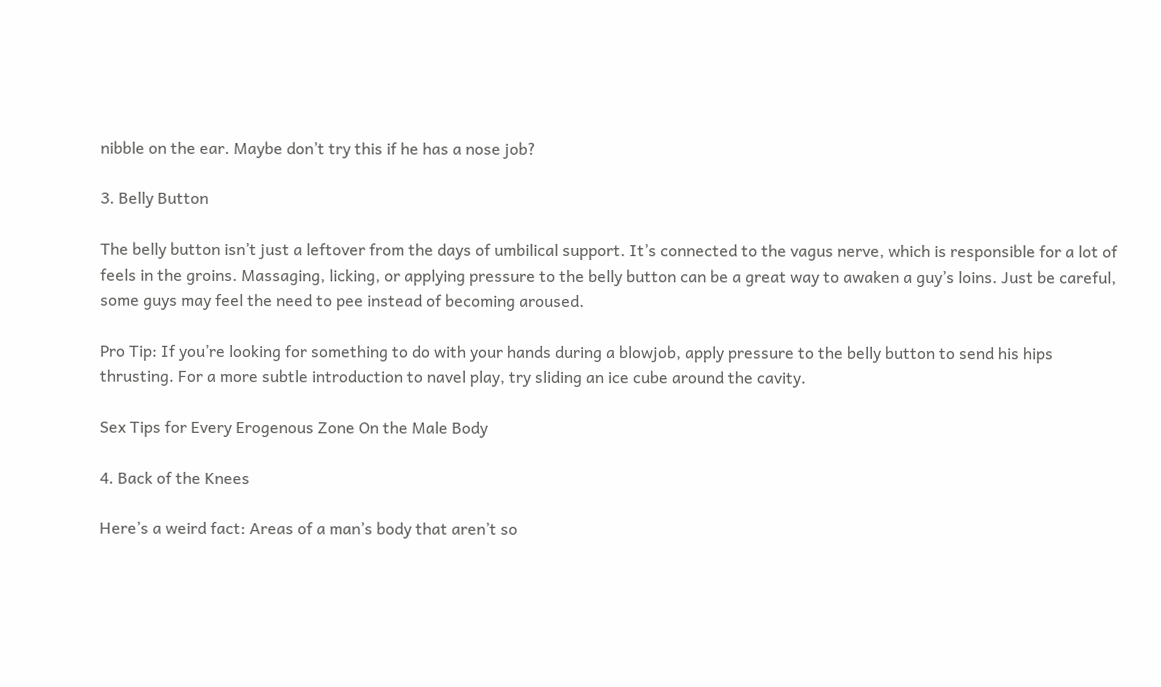nibble on the ear. Maybe don’t try this if he has a nose job?

3. Belly Button

The belly button isn’t just a leftover from the days of umbilical support. It’s connected to the vagus nerve, which is responsible for a lot of feels in the groins. Massaging, licking, or applying pressure to the belly button can be a great way to awaken a guy’s loins. Just be careful, some guys may feel the need to pee instead of becoming aroused.

Pro Tip: If you’re looking for something to do with your hands during a blowjob, apply pressure to the belly button to send his hips thrusting. For a more subtle introduction to navel play, try sliding an ice cube around the cavity.

Sex Tips for Every Erogenous Zone On the Male Body

4. Back of the Knees

Here’s a weird fact: Areas of a man’s body that aren’t so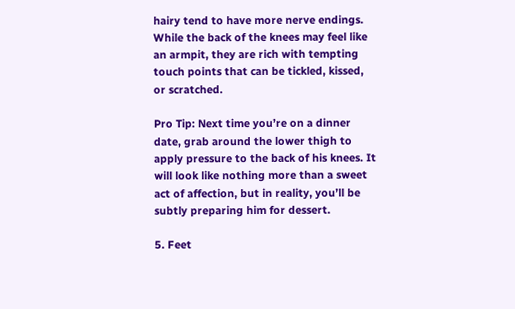hairy tend to have more nerve endings. While the back of the knees may feel like an armpit, they are rich with tempting touch points that can be tickled, kissed, or scratched.

Pro Tip: Next time you’re on a dinner date, grab around the lower thigh to apply pressure to the back of his knees. It will look like nothing more than a sweet act of affection, but in reality, you’ll be subtly preparing him for dessert.

5. Feet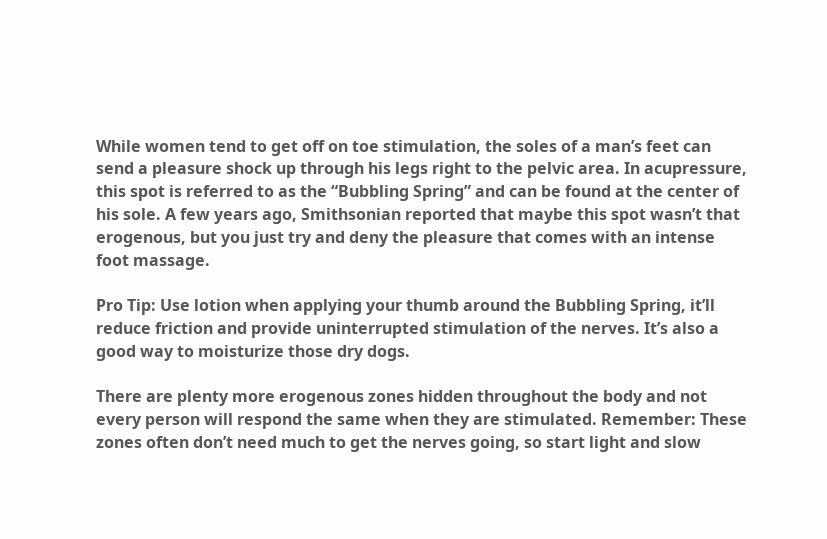While women tend to get off on toe stimulation, the soles of a man’s feet can send a pleasure shock up through his legs right to the pelvic area. In acupressure, this spot is referred to as the “Bubbling Spring” and can be found at the center of his sole. A few years ago, Smithsonian reported that maybe this spot wasn’t that erogenous, but you just try and deny the pleasure that comes with an intense foot massage.

Pro Tip: Use lotion when applying your thumb around the Bubbling Spring, it’ll reduce friction and provide uninterrupted stimulation of the nerves. It’s also a good way to moisturize those dry dogs.

There are plenty more erogenous zones hidden throughout the body and not every person will respond the same when they are stimulated. Remember: These zones often don’t need much to get the nerves going, so start light and slow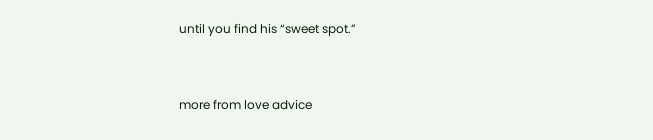until you find his “sweet spot.”


more from love advice